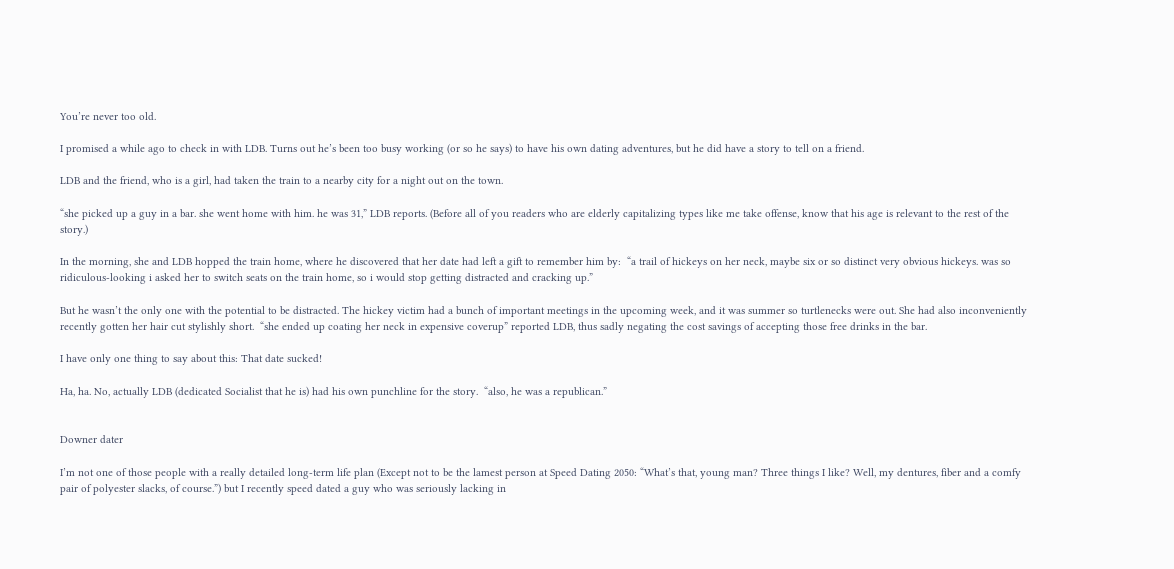You’re never too old.

I promised a while ago to check in with LDB. Turns out he’s been too busy working (or so he says) to have his own dating adventures, but he did have a story to tell on a friend.

LDB and the friend, who is a girl, had taken the train to a nearby city for a night out on the town.

“she picked up a guy in a bar. she went home with him. he was 31,” LDB reports. (Before all of you readers who are elderly capitalizing types like me take offense, know that his age is relevant to the rest of the story.)

In the morning, she and LDB hopped the train home, where he discovered that her date had left a gift to remember him by:  “a trail of hickeys on her neck, maybe six or so distinct very obvious hickeys. was so ridiculous-looking i asked her to switch seats on the train home, so i would stop getting distracted and cracking up.”

But he wasn’t the only one with the potential to be distracted. The hickey victim had a bunch of important meetings in the upcoming week, and it was summer so turtlenecks were out. She had also inconveniently recently gotten her hair cut stylishly short.  “she ended up coating her neck in expensive coverup” reported LDB, thus sadly negating the cost savings of accepting those free drinks in the bar.

I have only one thing to say about this: That date sucked!

Ha, ha. No, actually LDB (dedicated Socialist that he is) had his own punchline for the story.  “also, he was a republican.”


Downer dater

I’m not one of those people with a really detailed long-term life plan (Except not to be the lamest person at Speed Dating 2050: “What’s that, young man? Three things I like? Well, my dentures, fiber and a comfy pair of polyester slacks, of course.”) but I recently speed dated a guy who was seriously lacking in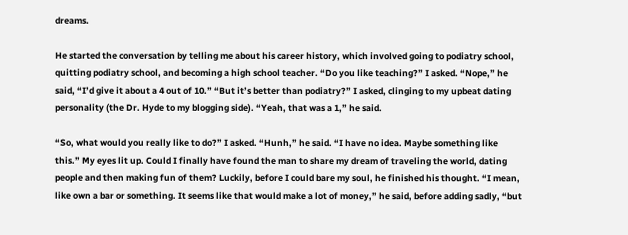dreams.

He started the conversation by telling me about his career history, which involved going to podiatry school, quitting podiatry school, and becoming a high school teacher. “Do you like teaching?” I asked. “Nope,” he said, “I’d give it about a 4 out of 10.” “But it’s better than podiatry?” I asked, clinging to my upbeat dating personality (the Dr. Hyde to my blogging side). “Yeah, that was a 1,” he said.

“So, what would you really like to do?” I asked. “Hunh,” he said. “I have no idea. Maybe something like this.” My eyes lit up. Could I finally have found the man to share my dream of traveling the world, dating people and then making fun of them? Luckily, before I could bare my soul, he finished his thought. “I mean, like own a bar or something. It seems like that would make a lot of money,” he said, before adding sadly, “but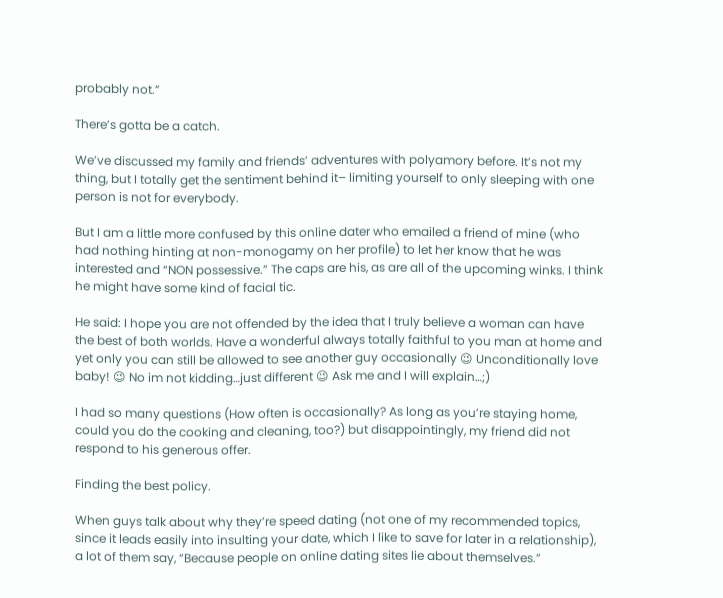probably not.”

There’s gotta be a catch.

We’ve discussed my family and friends’ adventures with polyamory before. It’s not my thing, but I totally get the sentiment behind it– limiting yourself to only sleeping with one person is not for everybody.

But I am a little more confused by this online dater who emailed a friend of mine (who had nothing hinting at non-monogamy on her profile) to let her know that he was interested and “NON possessive.” The caps are his, as are all of the upcoming winks. I think he might have some kind of facial tic.

He said: I hope you are not offended by the idea that I truly believe a woman can have the best of both worlds. Have a wonderful always totally faithful to you man at home and yet only you can still be allowed to see another guy occasionally 😉 Unconditionally love baby! 😉 No im not kidding…just different 😉 Ask me and I will explain…;)

I had so many questions (How often is occasionally? As long as you’re staying home, could you do the cooking and cleaning, too?) but disappointingly, my friend did not respond to his generous offer.

Finding the best policy.

When guys talk about why they’re speed dating (not one of my recommended topics, since it leads easily into insulting your date, which I like to save for later in a relationship), a lot of them say, “Because people on online dating sites lie about themselves.”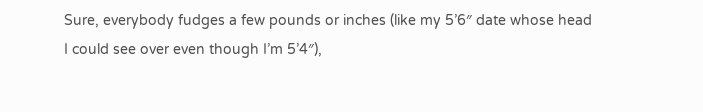Sure, everybody fudges a few pounds or inches (like my 5’6″ date whose head I could see over even though I’m 5’4″),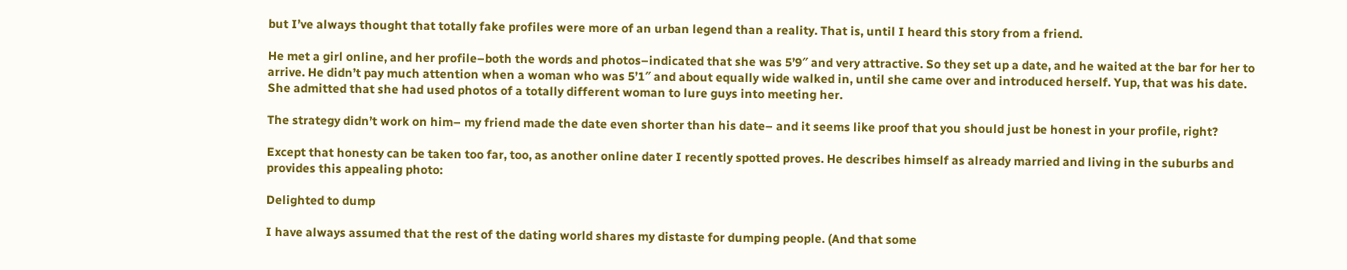but I’ve always thought that totally fake profiles were more of an urban legend than a reality. That is, until I heard this story from a friend.

He met a girl online, and her profile–both the words and photos–indicated that she was 5’9″ and very attractive. So they set up a date, and he waited at the bar for her to arrive. He didn’t pay much attention when a woman who was 5’1″ and about equally wide walked in, until she came over and introduced herself. Yup, that was his date. She admitted that she had used photos of a totally different woman to lure guys into meeting her.

The strategy didn’t work on him– my friend made the date even shorter than his date– and it seems like proof that you should just be honest in your profile, right?

Except that honesty can be taken too far, too, as another online dater I recently spotted proves. He describes himself as already married and living in the suburbs and provides this appealing photo:

Delighted to dump

I have always assumed that the rest of the dating world shares my distaste for dumping people. (And that some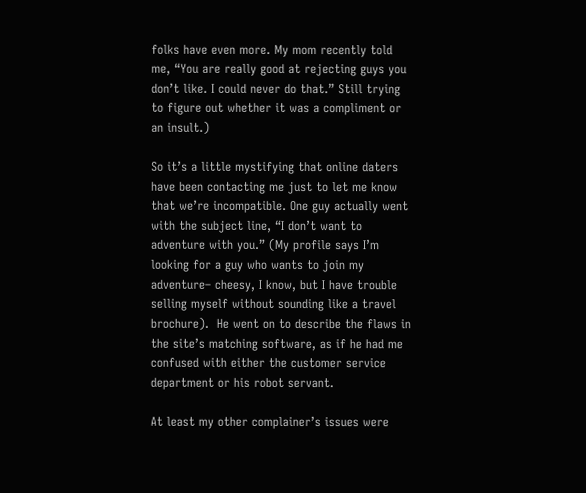folks have even more. My mom recently told me, “You are really good at rejecting guys you don’t like. I could never do that.” Still trying to figure out whether it was a compliment or an insult.)

So it’s a little mystifying that online daters have been contacting me just to let me know that we’re incompatible. One guy actually went with the subject line, “I don’t want to adventure with you.” (My profile says I’m looking for a guy who wants to join my adventure– cheesy, I know, but I have trouble selling myself without sounding like a travel brochure).  He went on to describe the flaws in the site’s matching software, as if he had me confused with either the customer service department or his robot servant.

At least my other complainer’s issues were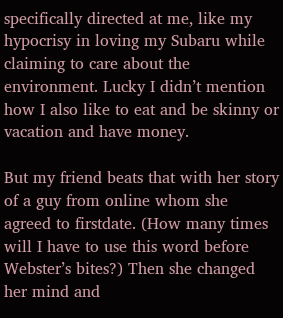specifically directed at me, like my hypocrisy in loving my Subaru while claiming to care about the environment. Lucky I didn’t mention how I also like to eat and be skinny or vacation and have money.

But my friend beats that with her story of a guy from online whom she agreed to firstdate. (How many times will I have to use this word before Webster’s bites?) Then she changed her mind and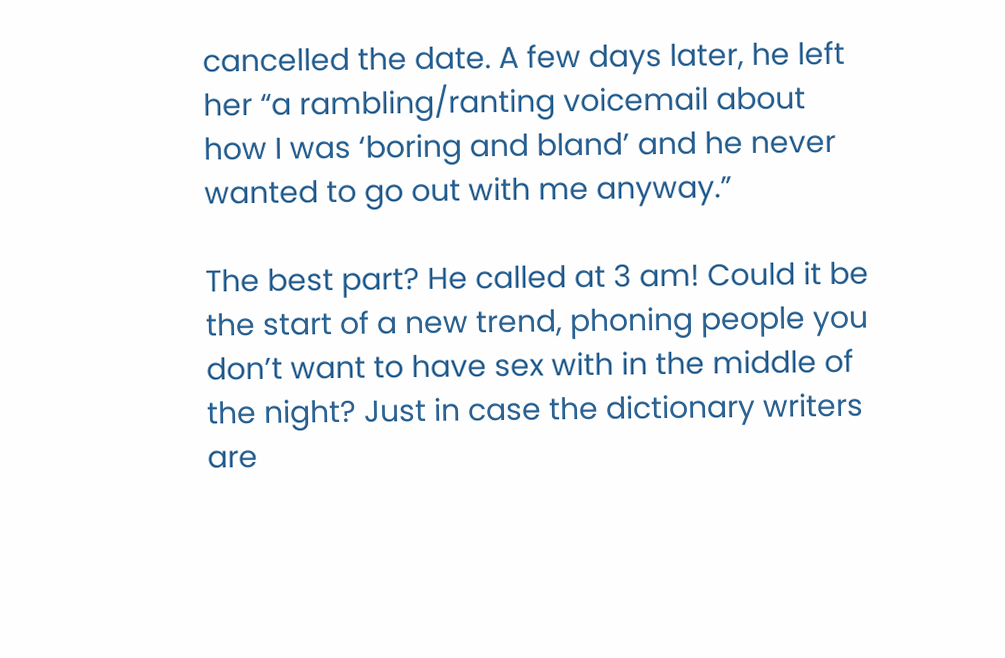cancelled the date. A few days later, he left her “a rambling/ranting voicemail about how I was ‘boring and bland’ and he never wanted to go out with me anyway.”

The best part? He called at 3 am! Could it be the start of a new trend, phoning people you don’t want to have sex with in the middle of the night? Just in case the dictionary writers are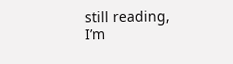still reading, I’m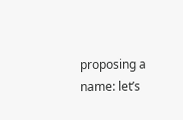proposing a name: let’s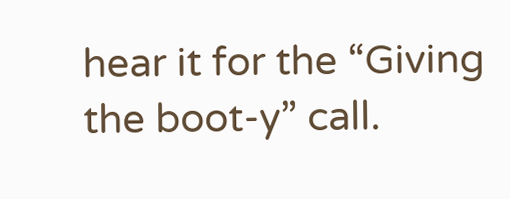hear it for the “Giving the boot-y” call.